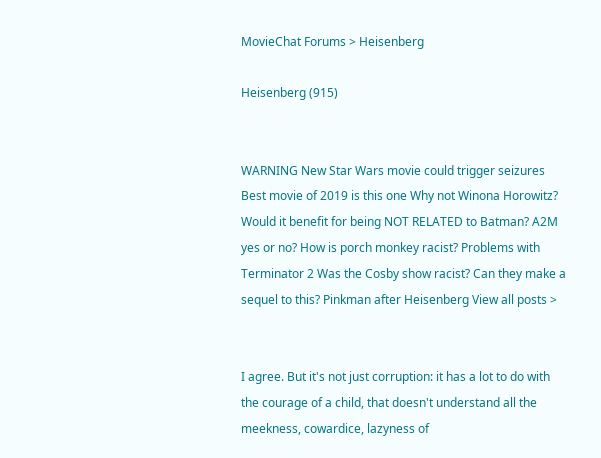MovieChat Forums > Heisenberg

Heisenberg (915)


WARNING New Star Wars movie could trigger seizures Best movie of 2019 is this one Why not Winona Horowitz? Would it benefit for being NOT RELATED to Batman? A2M yes or no? How is porch monkey racist? Problems with Terminator 2 Was the Cosby show racist? Can they make a sequel to this? Pinkman after Heisenberg View all posts >


I agree. But it's not just corruption: it has a lot to do with the courage of a child, that doesn't understand all the meekness, cowardice, lazyness of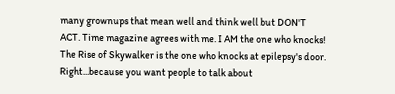many grownups that mean well and think well but DON'T ACT. Time magazine agrees with me. I AM the one who knocks! The Rise of Skywalker is the one who knocks at epilepsy's door. Right...because you want people to talk about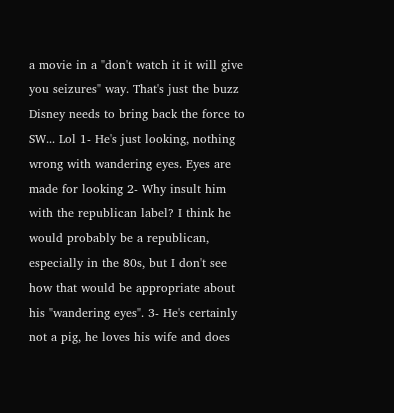a movie in a "don't watch it it will give you seizures" way. That's just the buzz Disney needs to bring back the force to SW... Lol 1- He's just looking, nothing wrong with wandering eyes. Eyes are made for looking 2- Why insult him with the republican label? I think he would probably be a republican, especially in the 80s, but I don't see how that would be appropriate about his "wandering eyes". 3- He's certainly not a pig, he loves his wife and does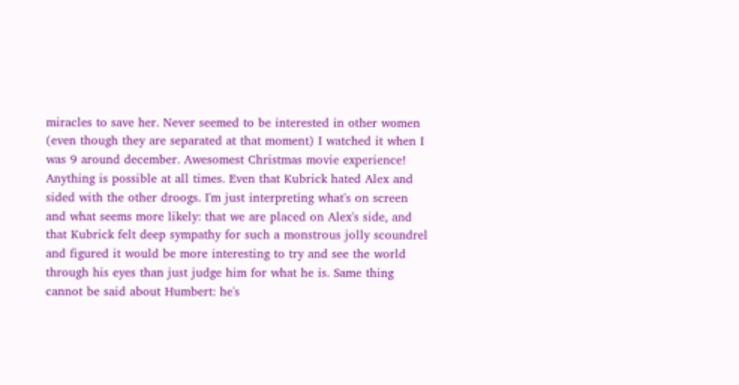miracles to save her. Never seemed to be interested in other women (even though they are separated at that moment) I watched it when I was 9 around december. Awesomest Christmas movie experience! Anything is possible at all times. Even that Kubrick hated Alex and sided with the other droogs. I'm just interpreting what's on screen and what seems more likely: that we are placed on Alex's side, and that Kubrick felt deep sympathy for such a monstrous jolly scoundrel and figured it would be more interesting to try and see the world through his eyes than just judge him for what he is. Same thing cannot be said about Humbert: he's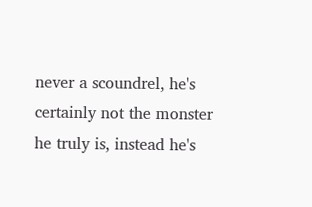never a scoundrel, he's certainly not the monster he truly is, instead he's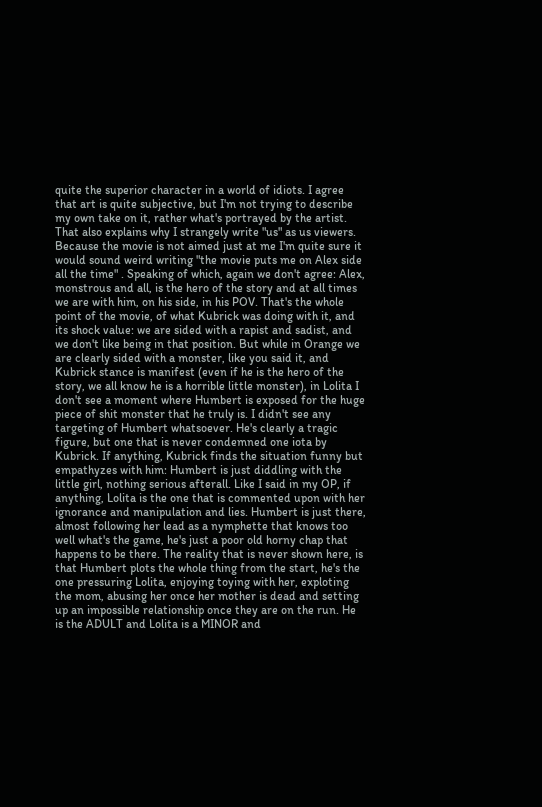quite the superior character in a world of idiots. I agree that art is quite subjective, but I'm not trying to describe my own take on it, rather what's portrayed by the artist. That also explains why I strangely write "us" as us viewers. Because the movie is not aimed just at me I'm quite sure it would sound weird writing "the movie puts me on Alex side all the time" . Speaking of which, again we don't agree: Alex, monstrous and all, is the hero of the story and at all times we are with him, on his side, in his POV. That's the whole point of the movie, of what Kubrick was doing with it, and its shock value: we are sided with a rapist and sadist, and we don't like being in that position. But while in Orange we are clearly sided with a monster, like you said it, and Kubrick stance is manifest (even if he is the hero of the story, we all know he is a horrible little monster), in Lolita I don't see a moment where Humbert is exposed for the huge piece of shit monster that he truly is. I didn't see any targeting of Humbert whatsoever. He's clearly a tragic figure, but one that is never condemned one iota by Kubrick. If anything, Kubrick finds the situation funny but empathyzes with him: Humbert is just diddling with the little girl, nothing serious afterall. Like I said in my OP, if anything, Lolita is the one that is commented upon with her ignorance and manipulation and lies. Humbert is just there, almost following her lead as a nymphette that knows too well what's the game, he's just a poor old horny chap that happens to be there. The reality that is never shown here, is that Humbert plots the whole thing from the start, he's the one pressuring Lolita, enjoying toying with her, exploting the mom, abusing her once her mother is dead and setting up an impossible relationship once they are on the run. He is the ADULT and Lolita is a MINOR and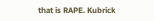that is RAPE. Kubrick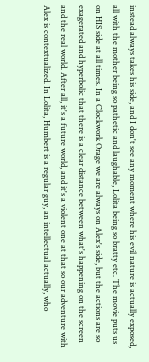instead always takes his side, and I don't see any moment where his evil nature is actually exposed, all with the mother being so pathetic and laughable, Lolita being so bratty etc. The movie puts us on HIS side at all times. In a Clockwork Orage we are always on Alex's side, but the actions are so exagerated and hyperbolic that there is a clear distance between what's happening on the screen and the real world. After all, it's a future world, and it's a violent one at that so our adventure with Alex is contextualized. In Lolita, Humbert is a regular guy, an intellectual actually, who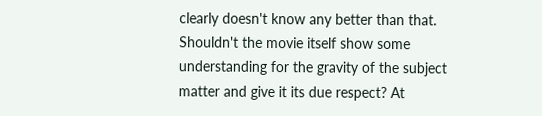clearly doesn't know any better than that. Shouldn't the movie itself show some understanding for the gravity of the subject matter and give it its due respect? At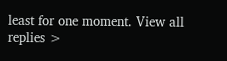least for one moment. View all replies >